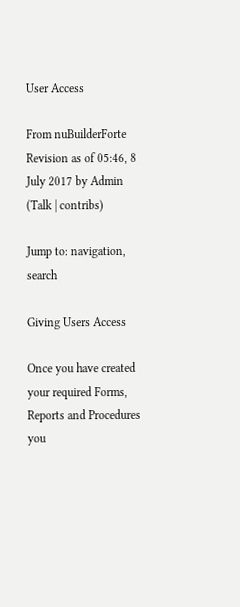User Access

From nuBuilderForte
Revision as of 05:46, 8 July 2017 by Admin (Talk | contribs)

Jump to: navigation, search

Giving Users Access

Once you have created your required Forms, Reports and Procedures you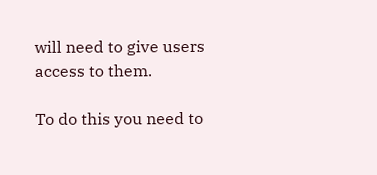will need to give users access to them.

To do this you need to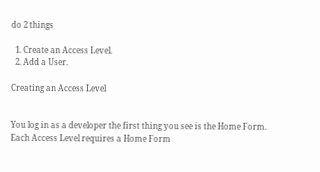do 2 things

  1. Create an Access Level.
  2. Add a User.

Creating an Access Level


You log in as a developer the first thing you see is the Home Form. Each Access Level requires a Home Form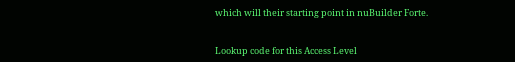which will their starting point in nuBuilder Forte.


Lookup code for this Access Level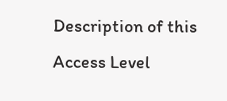Description of this Access Level